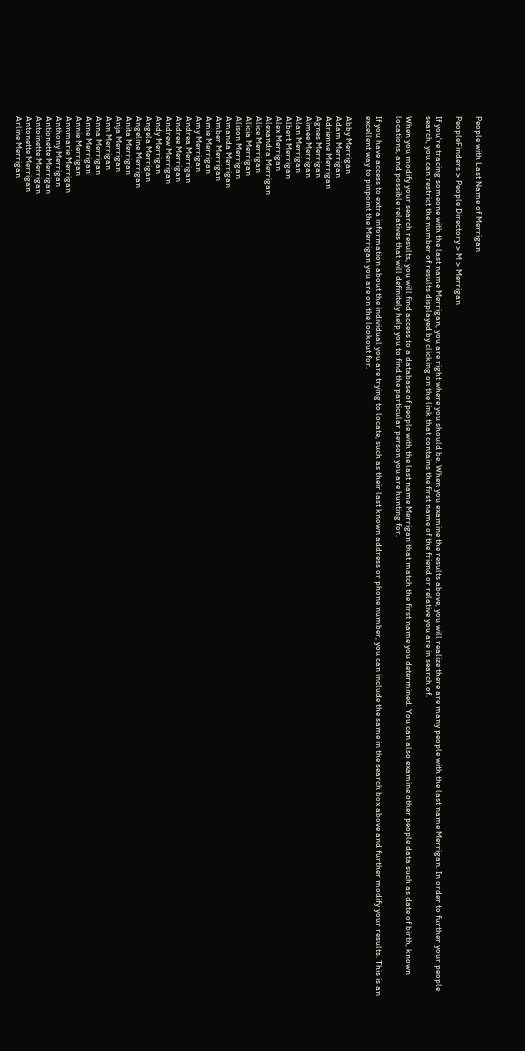People with Last Name of Merrigan

PeopleFinders > People Directory > M > Merrigan

If you're tracing someone with the last name Merrigan, you are right where you should be. When you examine the results above, you will realize there are many people with the last name Merrigan. In order to further your people search, you can restrict the number of results displayed by clicking on the link that contains the first name of the friend or relative you are in search of.

When you modify your search results, you will find access to a database of people with the last name Merrigan that match the first name you determined. You can also examine other people data such as date of birth, known locations, and possible relatives that will definitely help you to find the particular person you are hunting for.

If you have access to extra information about the individual you are trying to locate, such as their last known address or phone number, you can include the same in the search box above and further modify your results. This is an excellent way to pinpoint the Merrigan you are on the lookout for.

Abby Merrigan
Adam Merrigan
Adrienne Merrigan
Agnes Merrigan
Aimee Merrigan
Alan Merrigan
Albert Merrigan
Alex Merrigan
Alexandra Merrigan
Alice Merrigan
Alicia Merrigan
Alison Merrigan
Amanda Merrigan
Amber Merrigan
Amie Merrigan
Amy Merrigan
Andrea Merrigan
Andree Merrigan
Andrew Merrigan
Andy Merrigan
Angela Merrigan
Angeline Merrigan
Anita Merrigan
Anja Merrigan
Ann Merrigan
Anna Merrigan
Anne Merrigan
Annie Merrigan
Annmarie Merrigan
Anthony Merrigan
Antionette Merrigan
Antoinette Merrigan
Antonette Merrigan
Arline Merrigan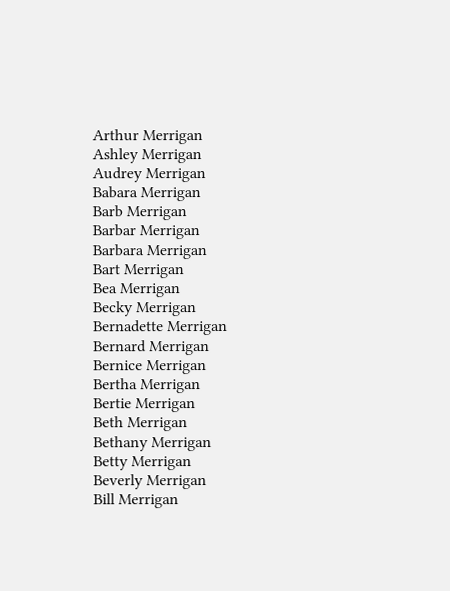Arthur Merrigan
Ashley Merrigan
Audrey Merrigan
Babara Merrigan
Barb Merrigan
Barbar Merrigan
Barbara Merrigan
Bart Merrigan
Bea Merrigan
Becky Merrigan
Bernadette Merrigan
Bernard Merrigan
Bernice Merrigan
Bertha Merrigan
Bertie Merrigan
Beth Merrigan
Bethany Merrigan
Betty Merrigan
Beverly Merrigan
Bill Merrigan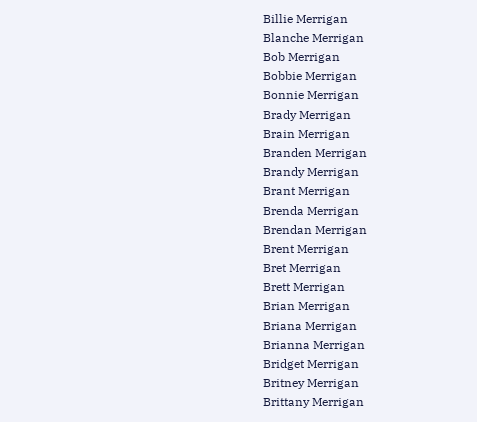Billie Merrigan
Blanche Merrigan
Bob Merrigan
Bobbie Merrigan
Bonnie Merrigan
Brady Merrigan
Brain Merrigan
Branden Merrigan
Brandy Merrigan
Brant Merrigan
Brenda Merrigan
Brendan Merrigan
Brent Merrigan
Bret Merrigan
Brett Merrigan
Brian Merrigan
Briana Merrigan
Brianna Merrigan
Bridget Merrigan
Britney Merrigan
Brittany Merrigan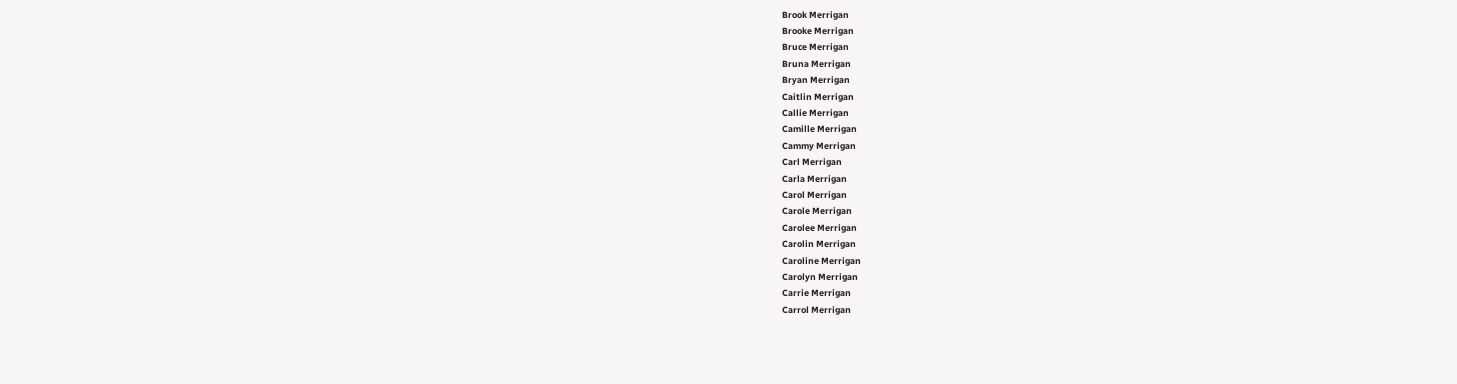Brook Merrigan
Brooke Merrigan
Bruce Merrigan
Bruna Merrigan
Bryan Merrigan
Caitlin Merrigan
Callie Merrigan
Camille Merrigan
Cammy Merrigan
Carl Merrigan
Carla Merrigan
Carol Merrigan
Carole Merrigan
Carolee Merrigan
Carolin Merrigan
Caroline Merrigan
Carolyn Merrigan
Carrie Merrigan
Carrol Merrigan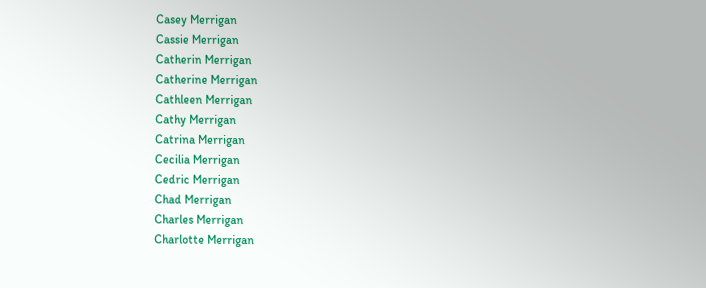Casey Merrigan
Cassie Merrigan
Catherin Merrigan
Catherine Merrigan
Cathleen Merrigan
Cathy Merrigan
Catrina Merrigan
Cecilia Merrigan
Cedric Merrigan
Chad Merrigan
Charles Merrigan
Charlotte Merrigan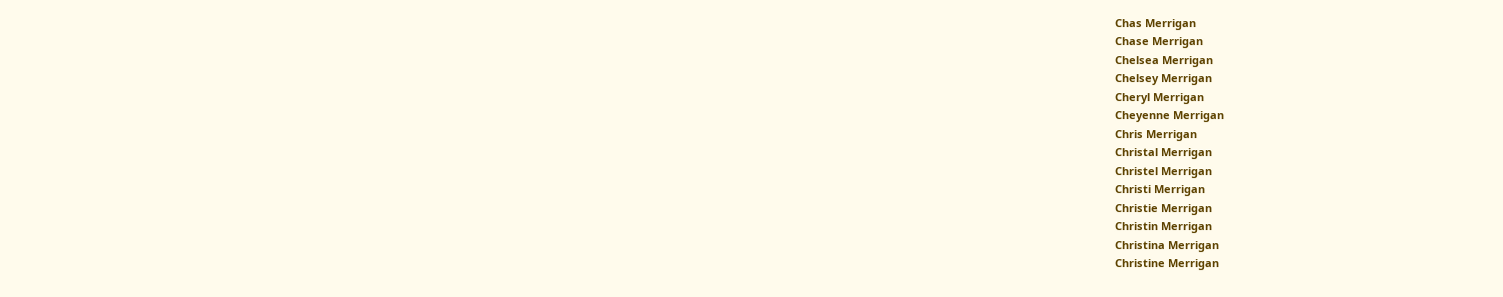Chas Merrigan
Chase Merrigan
Chelsea Merrigan
Chelsey Merrigan
Cheryl Merrigan
Cheyenne Merrigan
Chris Merrigan
Christal Merrigan
Christel Merrigan
Christi Merrigan
Christie Merrigan
Christin Merrigan
Christina Merrigan
Christine Merrigan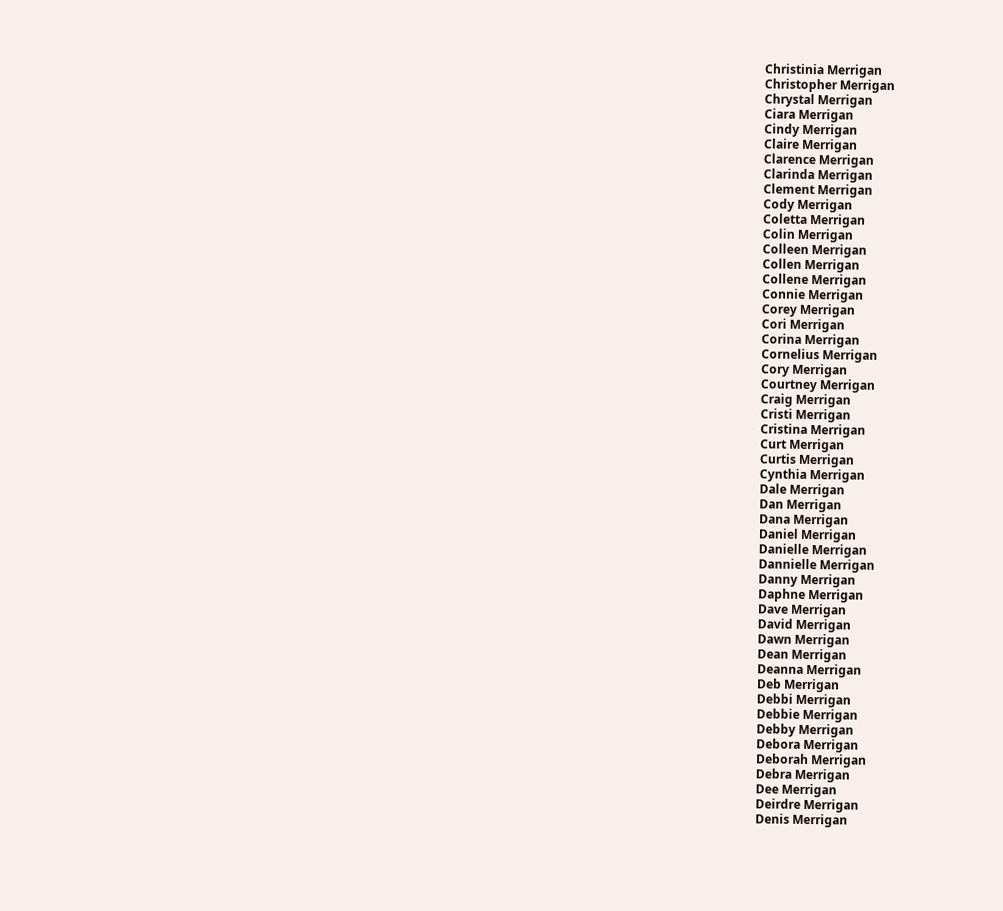Christinia Merrigan
Christopher Merrigan
Chrystal Merrigan
Ciara Merrigan
Cindy Merrigan
Claire Merrigan
Clarence Merrigan
Clarinda Merrigan
Clement Merrigan
Cody Merrigan
Coletta Merrigan
Colin Merrigan
Colleen Merrigan
Collen Merrigan
Collene Merrigan
Connie Merrigan
Corey Merrigan
Cori Merrigan
Corina Merrigan
Cornelius Merrigan
Cory Merrigan
Courtney Merrigan
Craig Merrigan
Cristi Merrigan
Cristina Merrigan
Curt Merrigan
Curtis Merrigan
Cynthia Merrigan
Dale Merrigan
Dan Merrigan
Dana Merrigan
Daniel Merrigan
Danielle Merrigan
Dannielle Merrigan
Danny Merrigan
Daphne Merrigan
Dave Merrigan
David Merrigan
Dawn Merrigan
Dean Merrigan
Deanna Merrigan
Deb Merrigan
Debbi Merrigan
Debbie Merrigan
Debby Merrigan
Debora Merrigan
Deborah Merrigan
Debra Merrigan
Dee Merrigan
Deirdre Merrigan
Denis Merrigan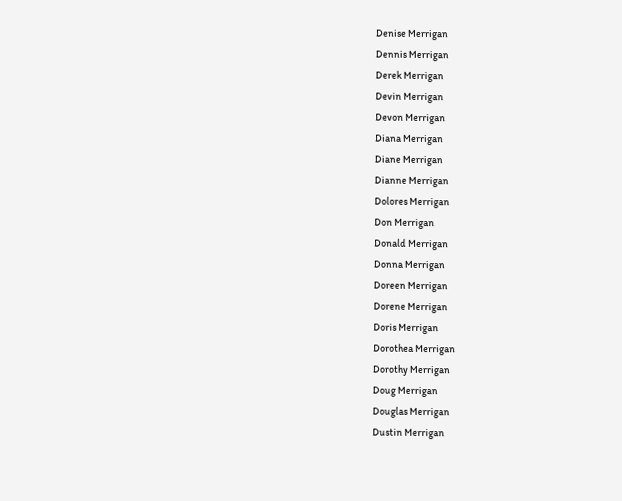Denise Merrigan
Dennis Merrigan
Derek Merrigan
Devin Merrigan
Devon Merrigan
Diana Merrigan
Diane Merrigan
Dianne Merrigan
Dolores Merrigan
Don Merrigan
Donald Merrigan
Donna Merrigan
Doreen Merrigan
Dorene Merrigan
Doris Merrigan
Dorothea Merrigan
Dorothy Merrigan
Doug Merrigan
Douglas Merrigan
Dustin Merrigan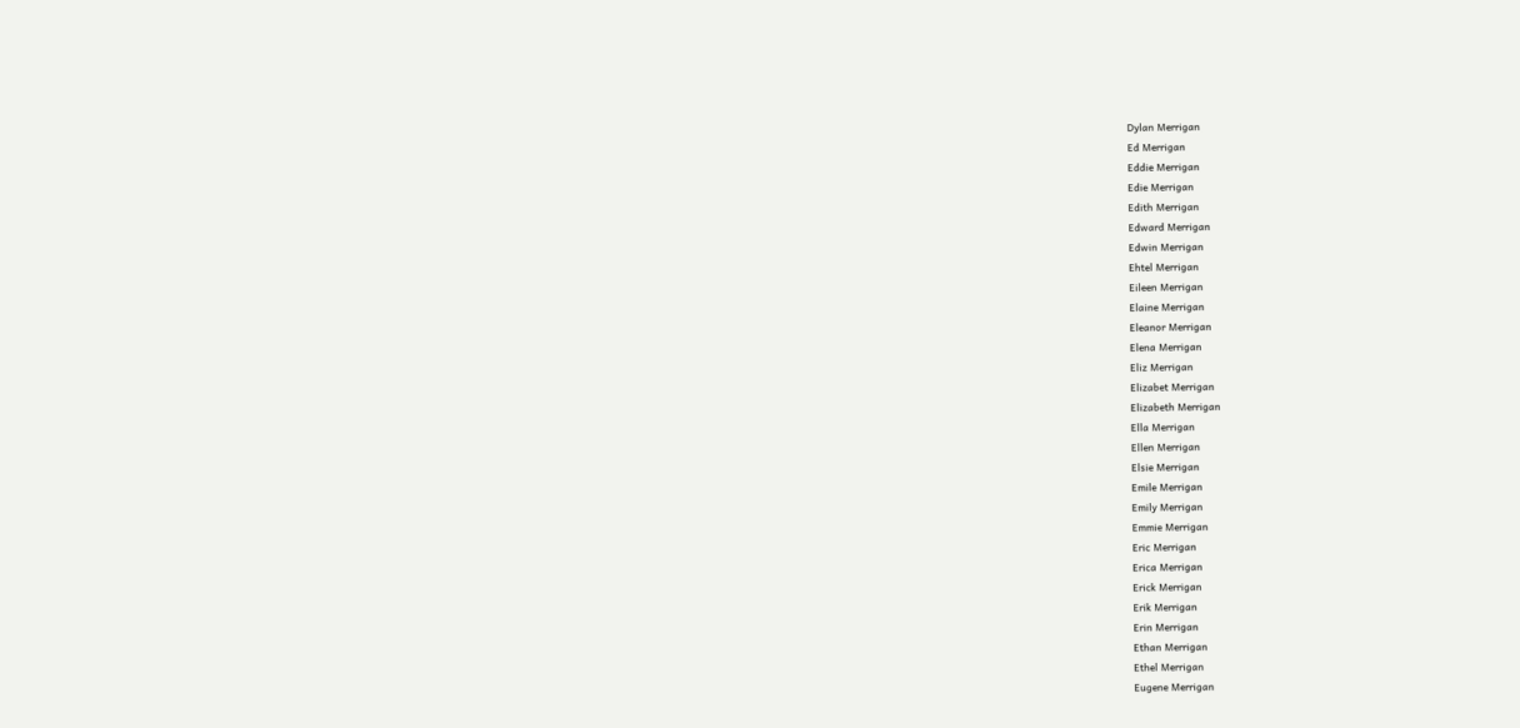Dylan Merrigan
Ed Merrigan
Eddie Merrigan
Edie Merrigan
Edith Merrigan
Edward Merrigan
Edwin Merrigan
Ehtel Merrigan
Eileen Merrigan
Elaine Merrigan
Eleanor Merrigan
Elena Merrigan
Eliz Merrigan
Elizabet Merrigan
Elizabeth Merrigan
Ella Merrigan
Ellen Merrigan
Elsie Merrigan
Emile Merrigan
Emily Merrigan
Emmie Merrigan
Eric Merrigan
Erica Merrigan
Erick Merrigan
Erik Merrigan
Erin Merrigan
Ethan Merrigan
Ethel Merrigan
Eugene Merrigan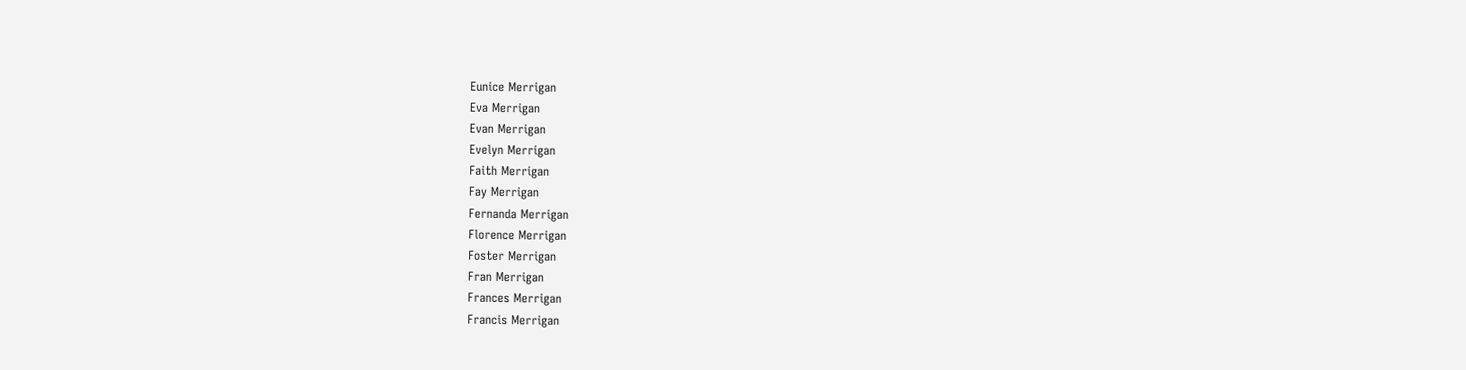Eunice Merrigan
Eva Merrigan
Evan Merrigan
Evelyn Merrigan
Faith Merrigan
Fay Merrigan
Fernanda Merrigan
Florence Merrigan
Foster Merrigan
Fran Merrigan
Frances Merrigan
Francis Merrigan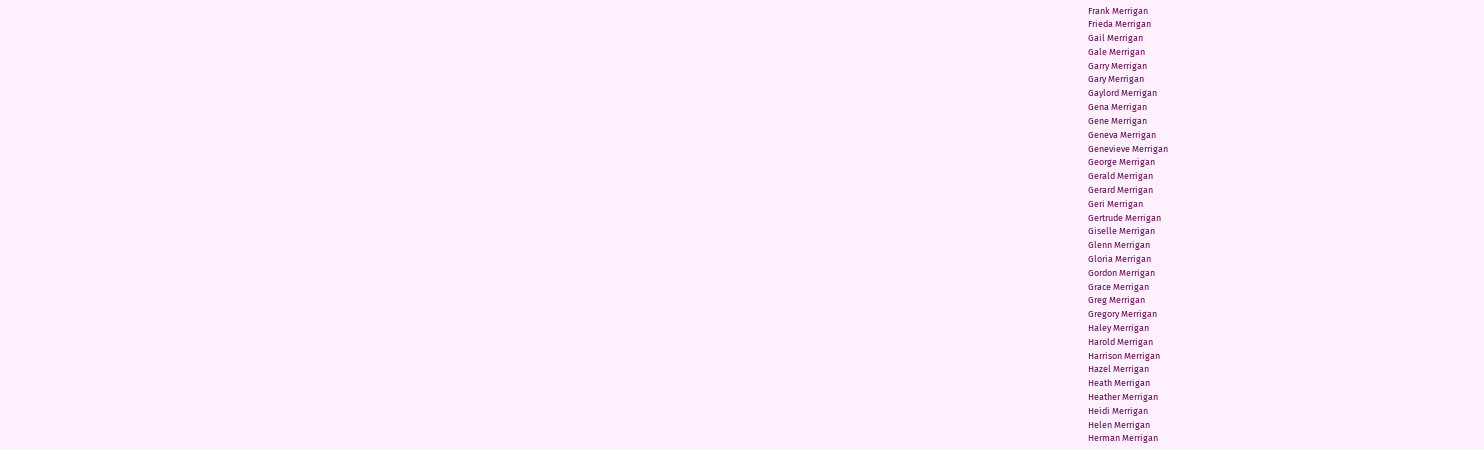Frank Merrigan
Frieda Merrigan
Gail Merrigan
Gale Merrigan
Garry Merrigan
Gary Merrigan
Gaylord Merrigan
Gena Merrigan
Gene Merrigan
Geneva Merrigan
Genevieve Merrigan
George Merrigan
Gerald Merrigan
Gerard Merrigan
Geri Merrigan
Gertrude Merrigan
Giselle Merrigan
Glenn Merrigan
Gloria Merrigan
Gordon Merrigan
Grace Merrigan
Greg Merrigan
Gregory Merrigan
Haley Merrigan
Harold Merrigan
Harrison Merrigan
Hazel Merrigan
Heath Merrigan
Heather Merrigan
Heidi Merrigan
Helen Merrigan
Herman Merrigan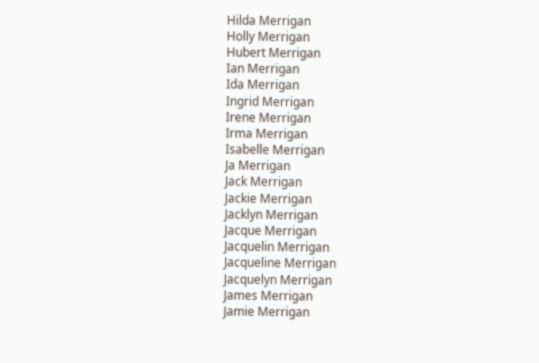Hilda Merrigan
Holly Merrigan
Hubert Merrigan
Ian Merrigan
Ida Merrigan
Ingrid Merrigan
Irene Merrigan
Irma Merrigan
Isabelle Merrigan
Ja Merrigan
Jack Merrigan
Jackie Merrigan
Jacklyn Merrigan
Jacque Merrigan
Jacquelin Merrigan
Jacqueline Merrigan
Jacquelyn Merrigan
James Merrigan
Jamie Merrigan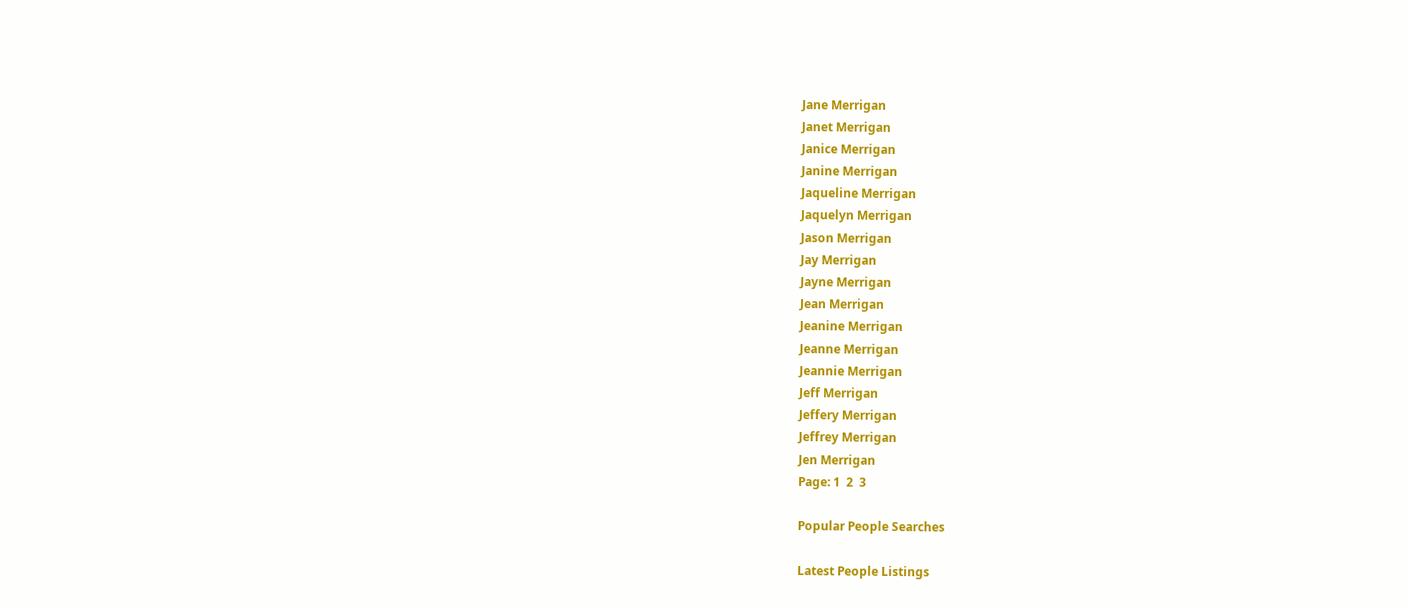Jane Merrigan
Janet Merrigan
Janice Merrigan
Janine Merrigan
Jaqueline Merrigan
Jaquelyn Merrigan
Jason Merrigan
Jay Merrigan
Jayne Merrigan
Jean Merrigan
Jeanine Merrigan
Jeanne Merrigan
Jeannie Merrigan
Jeff Merrigan
Jeffery Merrigan
Jeffrey Merrigan
Jen Merrigan
Page: 1  2  3

Popular People Searches

Latest People Listings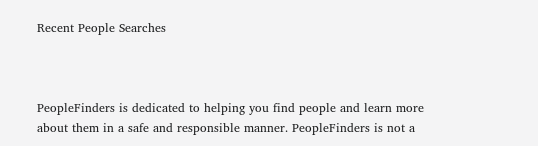Recent People Searches



PeopleFinders is dedicated to helping you find people and learn more about them in a safe and responsible manner. PeopleFinders is not a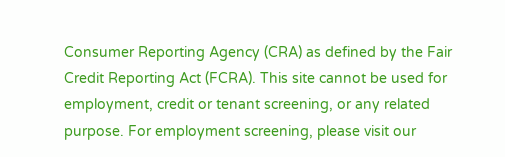Consumer Reporting Agency (CRA) as defined by the Fair Credit Reporting Act (FCRA). This site cannot be used for employment, credit or tenant screening, or any related purpose. For employment screening, please visit our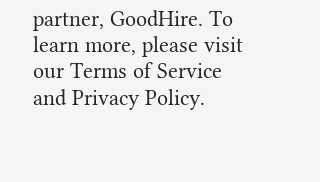partner, GoodHire. To learn more, please visit our Terms of Service and Privacy Policy.